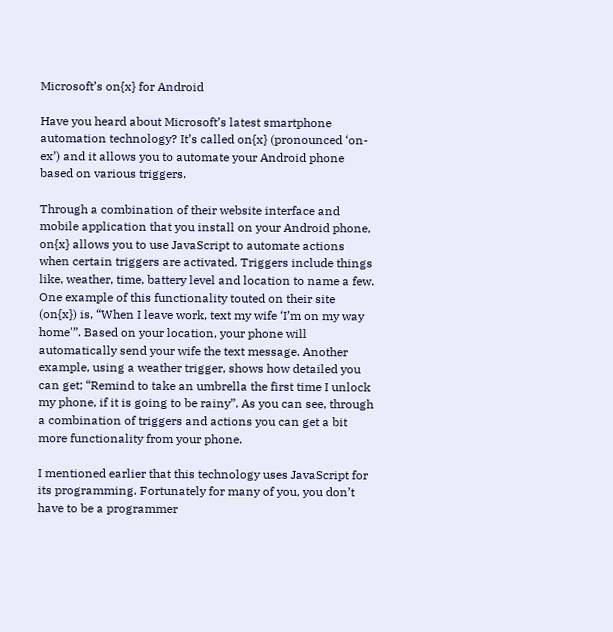Microsoft’s on{x} for Android

Have you heard about Microsoft’s latest smartphone automation technology? It’s called on{x} (pronounced ‘on-ex’) and it allows you to automate your Android phone based on various triggers.

Through a combination of their website interface and mobile application that you install on your Android phone, on{x} allows you to use JavaScript to automate actions when certain triggers are activated. Triggers include things like, weather, time, battery level and location to name a few. One example of this functionality touted on their site (on{x}) is, “When I leave work, text my wife ‘I’m on my way home'”. Based on your location, your phone will automatically send your wife the text message. Another example, using a weather trigger, shows how detailed you can get; “Remind to take an umbrella the first time I unlock my phone, if it is going to be rainy”. As you can see, through a combination of triggers and actions you can get a bit more functionality from your phone.

I mentioned earlier that this technology uses JavaScript for its programming. Fortunately for many of you, you don’t have to be a programmer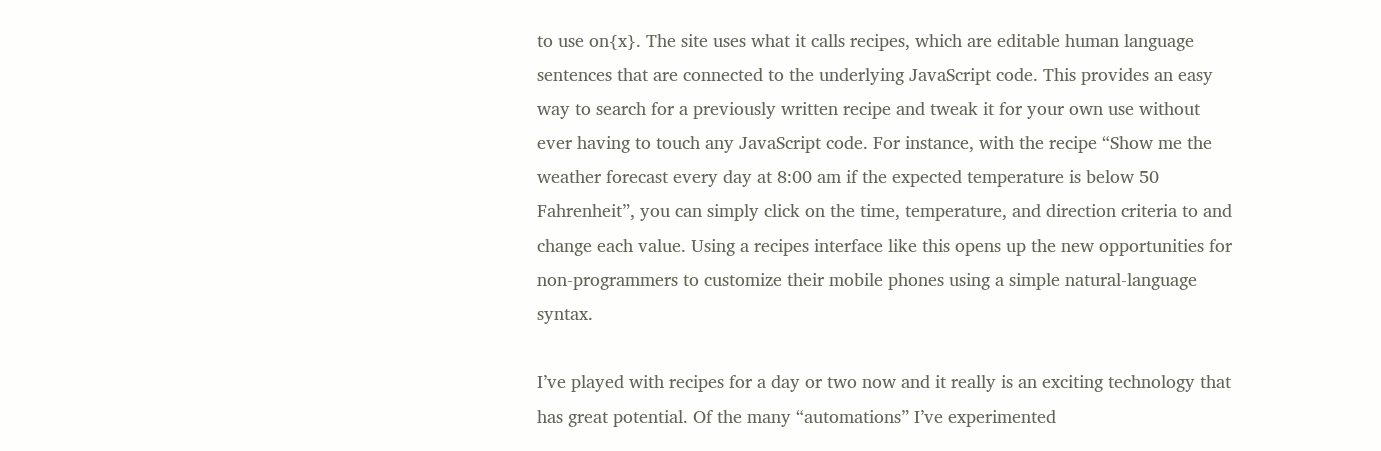to use on{x}. The site uses what it calls recipes, which are editable human language sentences that are connected to the underlying JavaScript code. This provides an easy way to search for a previously written recipe and tweak it for your own use without ever having to touch any JavaScript code. For instance, with the recipe “Show me the weather forecast every day at 8:00 am if the expected temperature is below 50 Fahrenheit”, you can simply click on the time, temperature, and direction criteria to and change each value. Using a recipes interface like this opens up the new opportunities for non-programmers to customize their mobile phones using a simple natural-language syntax.

I’ve played with recipes for a day or two now and it really is an exciting technology that has great potential. Of the many “automations” I’ve experimented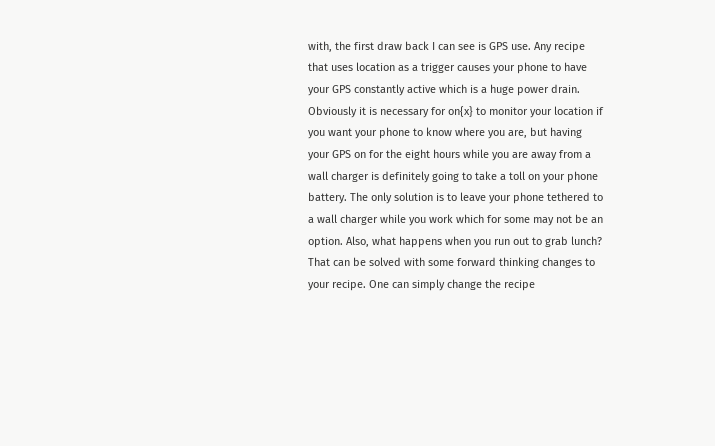with, the first draw back I can see is GPS use. Any recipe that uses location as a trigger causes your phone to have your GPS constantly active which is a huge power drain. Obviously it is necessary for on{x} to monitor your location if you want your phone to know where you are, but having your GPS on for the eight hours while you are away from a wall charger is definitely going to take a toll on your phone battery. The only solution is to leave your phone tethered to a wall charger while you work which for some may not be an option. Also, what happens when you run out to grab lunch? That can be solved with some forward thinking changes to your recipe. One can simply change the recipe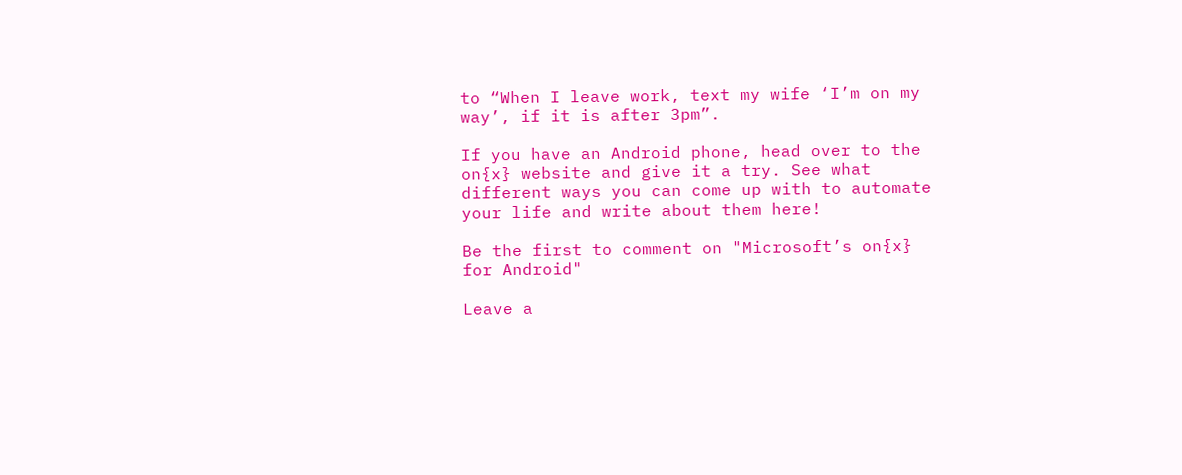to “When I leave work, text my wife ‘I’m on my way’, if it is after 3pm”.

If you have an Android phone, head over to the on{x} website and give it a try. See what different ways you can come up with to automate your life and write about them here!

Be the first to comment on "Microsoft’s on{x} for Android"

Leave a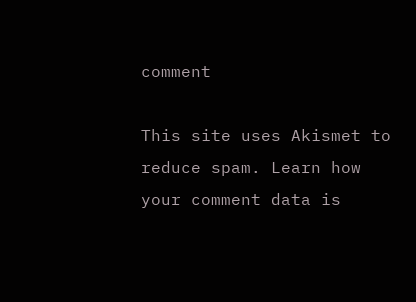comment

This site uses Akismet to reduce spam. Learn how your comment data is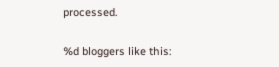processed.

%d bloggers like this: